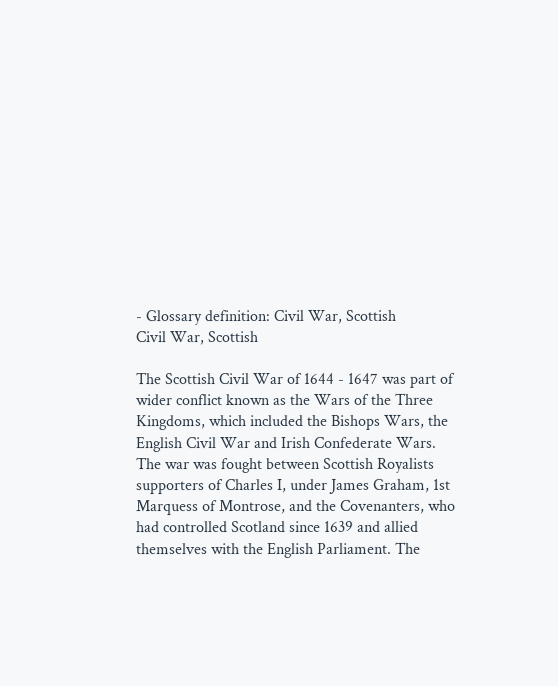- Glossary definition: Civil War, Scottish
Civil War, Scottish

The Scottish Civil War of 1644 - 1647 was part of wider conflict known as the Wars of the Three Kingdoms, which included the Bishops Wars, the English Civil War and Irish Confederate Wars. The war was fought between Scottish Royalists supporters of Charles I, under James Graham, 1st Marquess of Montrose, and the Covenanters, who had controlled Scotland since 1639 and allied themselves with the English Parliament. The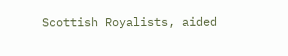Scottish Royalists, aided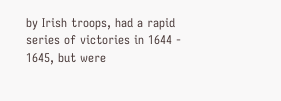by Irish troops, had a rapid series of victories in 1644 - 1645, but were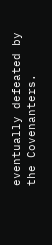eventually defeated by the Covenanters.